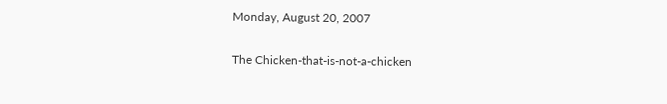Monday, August 20, 2007

The Chicken-that-is-not-a-chicken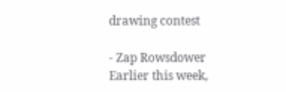drawing contest

- Zap Rowsdower
Earlier this week,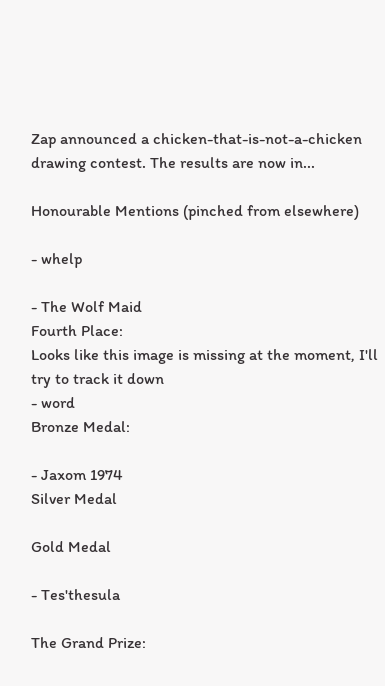Zap announced a chicken-that-is-not-a-chicken drawing contest. The results are now in...

Honourable Mentions (pinched from elsewhere)

- whelp

- The Wolf Maid
Fourth Place:
Looks like this image is missing at the moment, I'll try to track it down
- word
Bronze Medal:

- Jaxom 1974
Silver Medal

Gold Medal

- Tes'thesula

The Grand Prize: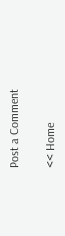Post a Comment

<< Home